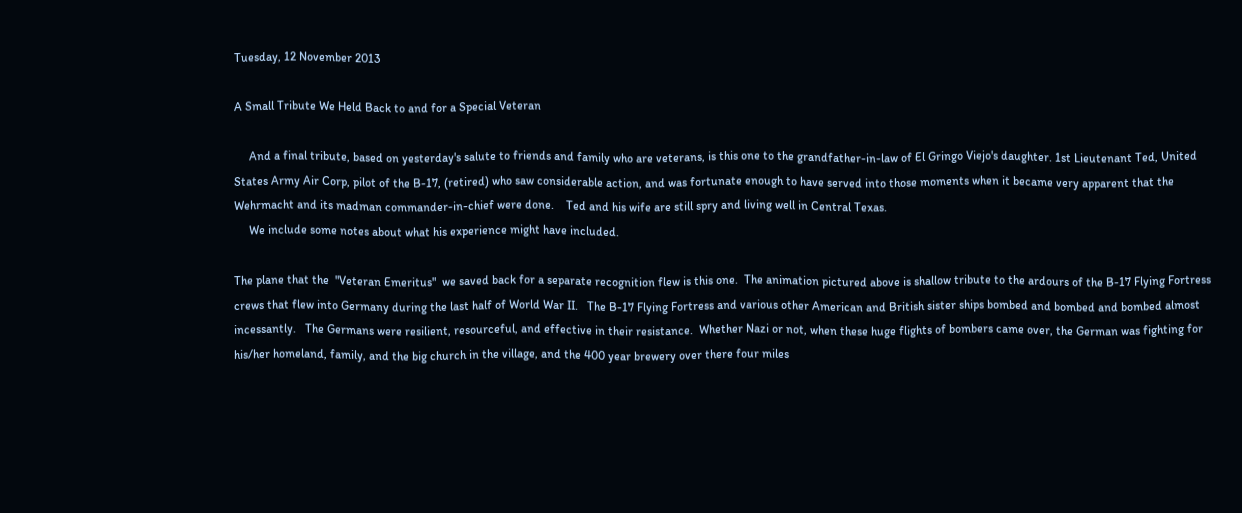Tuesday, 12 November 2013

A Small Tribute We Held Back to and for a Special Veteran

     And a final tribute, based on yesterday's salute to friends and family who are veterans, is this one to the grandfather-in-law of El Gringo Viejo's daughter. 1st Lieutenant Ted, United States Army Air Corp, pilot of the B-17, (retired) who saw considerable action, and was fortunate enough to have served into those moments when it became very apparent that the Wehrmacht and its madman commander-in-chief were done.    Ted and his wife are still spry and living well in Central Texas.
     We include some notes about what his experience might have included.

The plane that the  "Veteran Emeritus"  we saved back for a separate recognition flew is this one.  The animation pictured above is shallow tribute to the ardours of the B-17 Flying Fortress crews that flew into Germany during the last half of World War II.   The B-17 Flying Fortress and various other American and British sister ships bombed and bombed and bombed almost incessantly.   The Germans were resilient, resourceful, and effective in their resistance.  Whether Nazi or not, when these huge flights of bombers came over, the German was fighting for his/her homeland, family, and the big church in the village, and the 400 year brewery over there four miles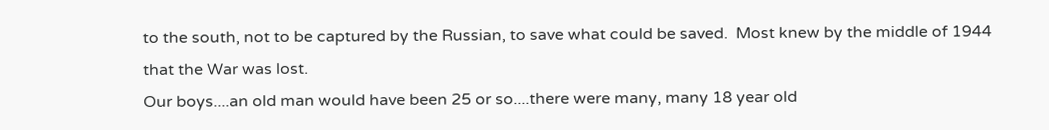to the south, not to be captured by the Russian, to save what could be saved.  Most knew by the middle of 1944 that the War was lost.
Our boys....an old man would have been 25 or so....there were many, many 18 year old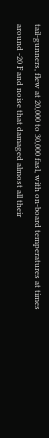tail-gunners, flew at 20,000 to 30,000 fasl, with on-board temperatures at times around -20 F and noise that damaged almost all their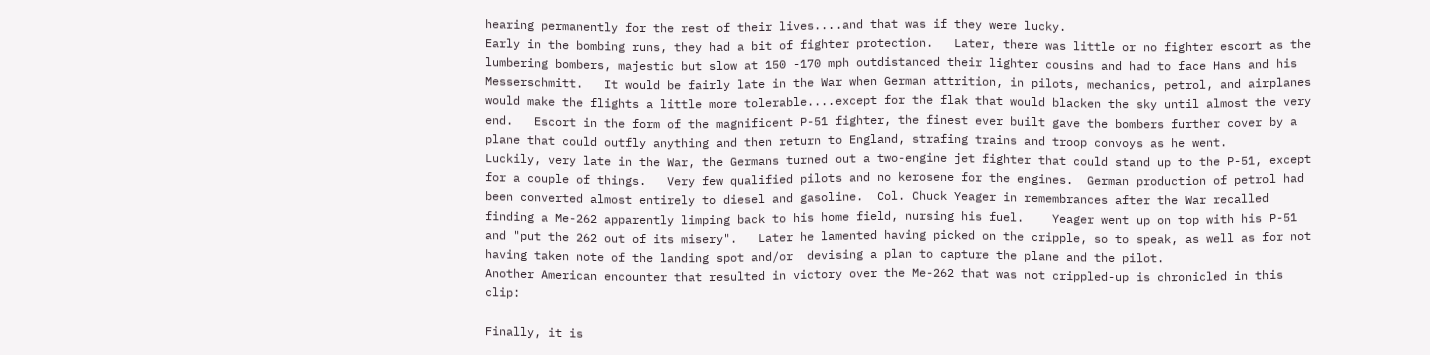hearing permanently for the rest of their lives....and that was if they were lucky.
Early in the bombing runs, they had a bit of fighter protection.   Later, there was little or no fighter escort as the lumbering bombers, majestic but slow at 150 -170 mph outdistanced their lighter cousins and had to face Hans and his Messerschmitt.   It would be fairly late in the War when German attrition, in pilots, mechanics, petrol, and airplanes would make the flights a little more tolerable....except for the flak that would blacken the sky until almost the very end.   Escort in the form of the magnificent P-51 fighter, the finest ever built gave the bombers further cover by a plane that could outfly anything and then return to England, strafing trains and troop convoys as he went.
Luckily, very late in the War, the Germans turned out a two-engine jet fighter that could stand up to the P-51, except for a couple of things.   Very few qualified pilots and no kerosene for the engines.  German production of petrol had been converted almost entirely to diesel and gasoline.  Col. Chuck Yeager in remembrances after the War recalled finding a Me-262 apparently limping back to his home field, nursing his fuel.    Yeager went up on top with his P-51 and "put the 262 out of its misery".   Later he lamented having picked on the cripple, so to speak, as well as for not having taken note of the landing spot and/or  devising a plan to capture the plane and the pilot.
Another American encounter that resulted in victory over the Me-262 that was not crippled-up is chronicled in this clip:

Finally, it is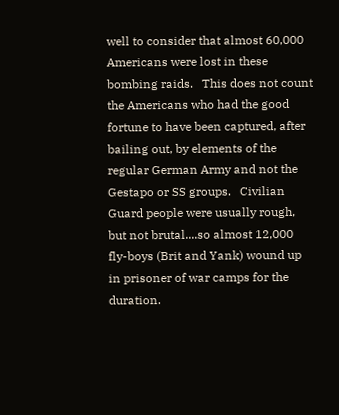well to consider that almost 60,000 Americans were lost in these bombing raids.   This does not count the Americans who had the good fortune to have been captured, after bailing out, by elements of the regular German Army and not the Gestapo or SS groups.   Civilian Guard people were usually rough, but not brutal....so almost 12,000 fly-boys (Brit and Yank) wound up in prisoner of war camps for the duration.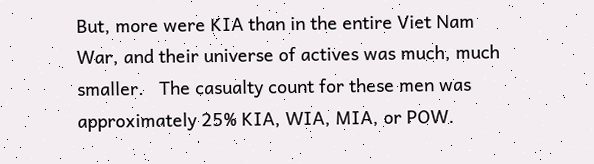But, more were KIA than in the entire Viet Nam War, and their universe of actives was much, much smaller.   The casualty count for these men was approximately 25% KIA, WIA, MIA, or POW.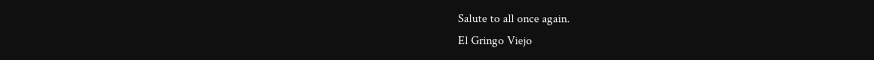Salute to all once again.
El Gringo Viejo